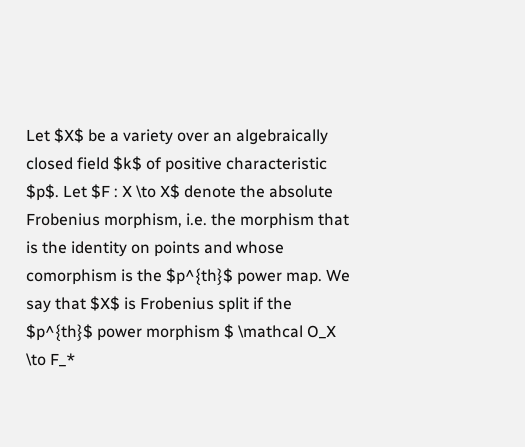Let $X$ be a variety over an algebraically closed field $k$ of positive characteristic $p$. Let $F : X \to X$ denote the absolute Frobenius morphism, i.e. the morphism that is the identity on points and whose comorphism is the $p^{th}$ power map. We say that $X$ is Frobenius split if the $p^{th}$ power morphism $ \mathcal O_X \to F_*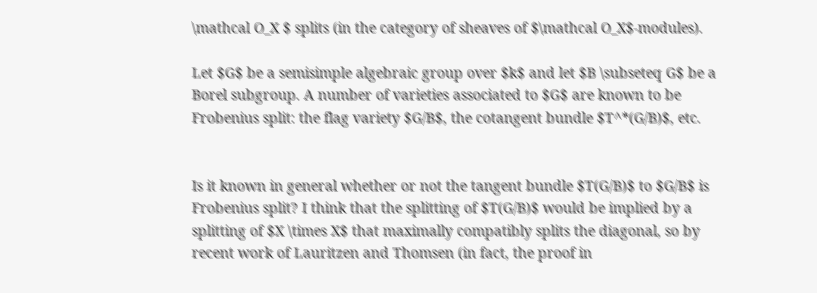\mathcal O_X $ splits (in the category of sheaves of $\mathcal O_X$-modules).

Let $G$ be a semisimple algebraic group over $k$ and let $B \subseteq G$ be a Borel subgroup. A number of varieties associated to $G$ are known to be Frobenius split: the flag variety $G/B$, the cotangent bundle $T^*(G/B)$, etc.


Is it known in general whether or not the tangent bundle $T(G/B)$ to $G/B$ is Frobenius split? I think that the splitting of $T(G/B)$ would be implied by a splitting of $X \times X$ that maximally compatibly splits the diagonal, so by recent work of Lauritzen and Thomsen (in fact, the proof in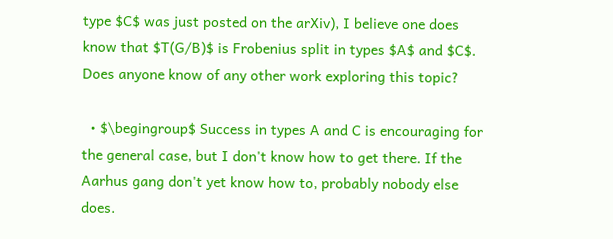type $C$ was just posted on the arXiv), I believe one does know that $T(G/B)$ is Frobenius split in types $A$ and $C$. Does anyone know of any other work exploring this topic?

  • $\begingroup$ Success in types A and C is encouraging for the general case, but I don't know how to get there. If the Aarhus gang don't yet know how to, probably nobody else does.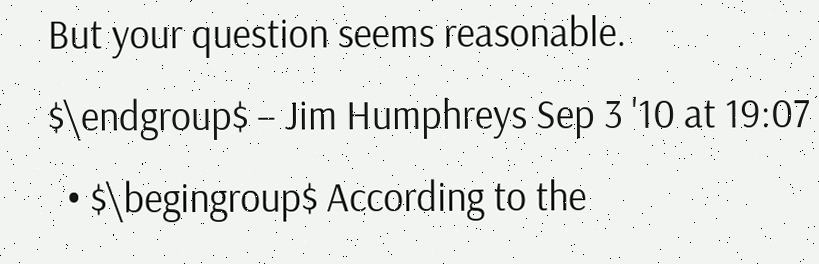But your question seems reasonable. $\endgroup$ – Jim Humphreys Sep 3 '10 at 19:07
  • $\begingroup$ According to the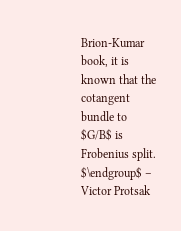Brion-Kumar book, it is known that the cotangent bundle to $G/B$ is Frobenius split. $\endgroup$ – Victor Protsak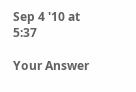Sep 4 '10 at 5:37

Your Answer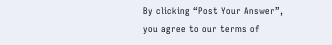By clicking “Post Your Answer”, you agree to our terms of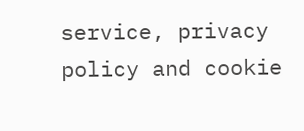service, privacy policy and cookie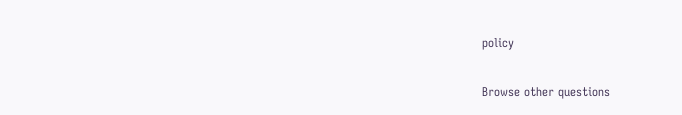policy

Browse other questions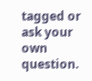tagged or ask your own question.